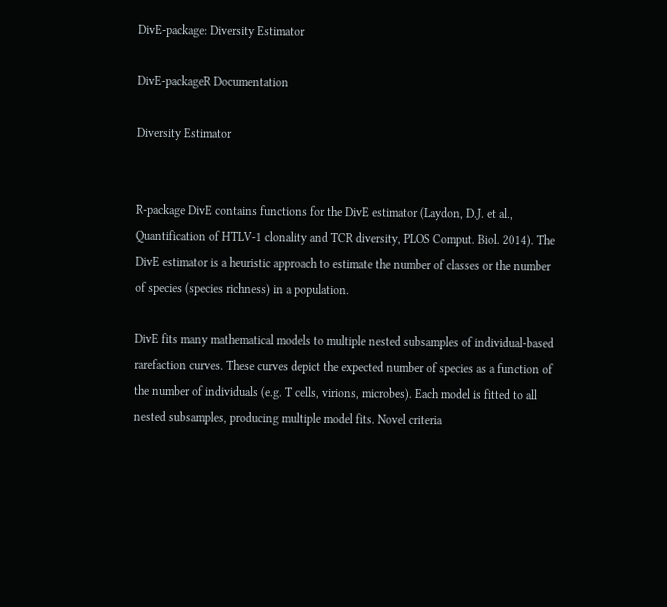DivE-package: Diversity Estimator

DivE-packageR Documentation

Diversity Estimator


R-package DivE contains functions for the DivE estimator (Laydon, D.J. et al., Quantification of HTLV-1 clonality and TCR diversity, PLOS Comput. Biol. 2014). The DivE estimator is a heuristic approach to estimate the number of classes or the number of species (species richness) in a population.

DivE fits many mathematical models to multiple nested subsamples of individual-based rarefaction curves. These curves depict the expected number of species as a function of the number of individuals (e.g. T cells, virions, microbes). Each model is fitted to all nested subsamples, producing multiple model fits. Novel criteria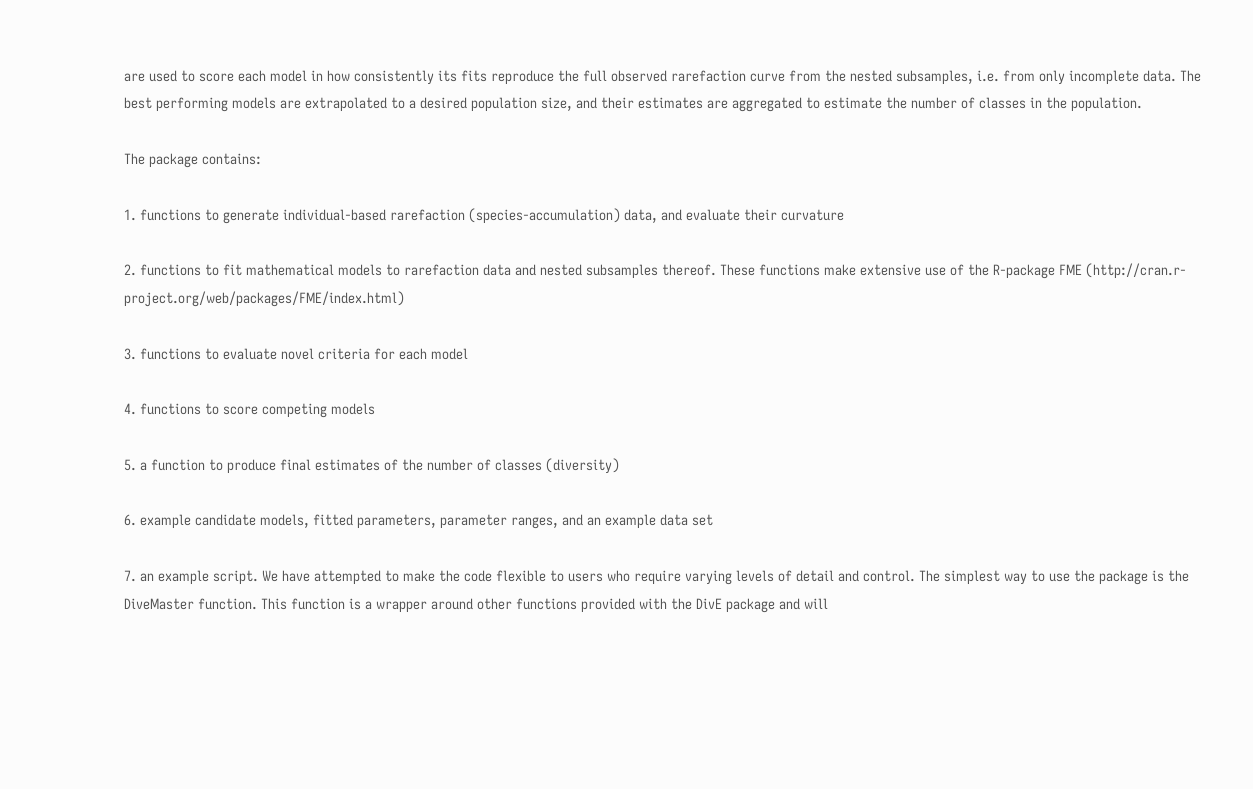are used to score each model in how consistently its fits reproduce the full observed rarefaction curve from the nested subsamples, i.e. from only incomplete data. The best performing models are extrapolated to a desired population size, and their estimates are aggregated to estimate the number of classes in the population.

The package contains:

1. functions to generate individual-based rarefaction (species-accumulation) data, and evaluate their curvature

2. functions to fit mathematical models to rarefaction data and nested subsamples thereof. These functions make extensive use of the R-package FME (http://cran.r-project.org/web/packages/FME/index.html)

3. functions to evaluate novel criteria for each model

4. functions to score competing models

5. a function to produce final estimates of the number of classes (diversity)

6. example candidate models, fitted parameters, parameter ranges, and an example data set

7. an example script. We have attempted to make the code flexible to users who require varying levels of detail and control. The simplest way to use the package is the DiveMaster function. This function is a wrapper around other functions provided with the DivE package and will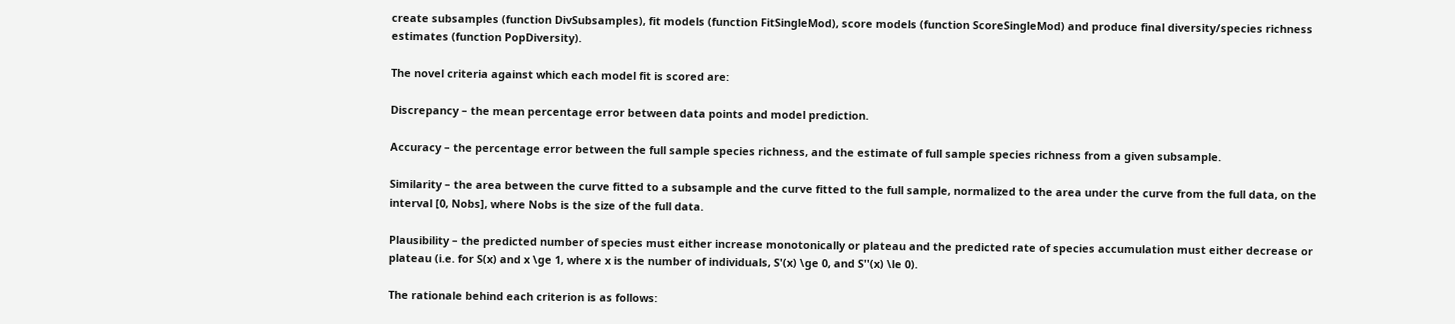create subsamples (function DivSubsamples), fit models (function FitSingleMod), score models (function ScoreSingleMod) and produce final diversity/species richness estimates (function PopDiversity).

The novel criteria against which each model fit is scored are:

Discrepancy – the mean percentage error between data points and model prediction.

Accuracy – the percentage error between the full sample species richness, and the estimate of full sample species richness from a given subsample.

Similarity – the area between the curve fitted to a subsample and the curve fitted to the full sample, normalized to the area under the curve from the full data, on the interval [0, Nobs], where Nobs is the size of the full data.

Plausibility – the predicted number of species must either increase monotonically or plateau and the predicted rate of species accumulation must either decrease or plateau (i.e. for S(x) and x \ge 1, where x is the number of individuals, S'(x) \ge 0, and S''(x) \le 0).

The rationale behind each criterion is as follows: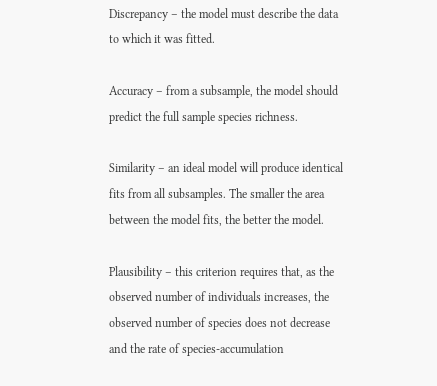Discrepancy – the model must describe the data to which it was fitted.

Accuracy – from a subsample, the model should predict the full sample species richness.

Similarity – an ideal model will produce identical fits from all subsamples. The smaller the area between the model fits, the better the model.

Plausibility – this criterion requires that, as the observed number of individuals increases, the observed number of species does not decrease and the rate of species-accumulation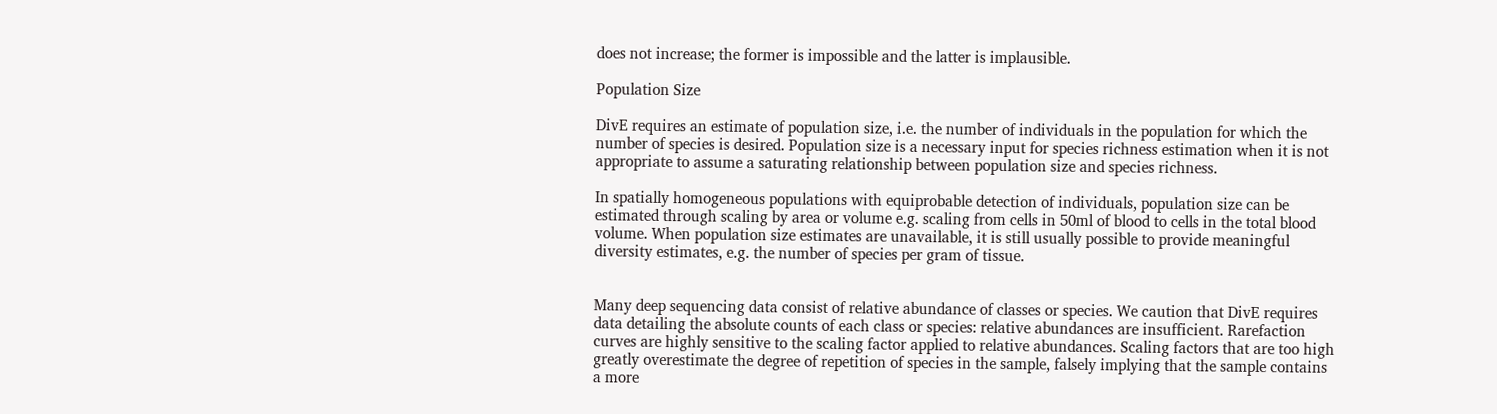does not increase; the former is impossible and the latter is implausible.

Population Size

DivE requires an estimate of population size, i.e. the number of individuals in the population for which the number of species is desired. Population size is a necessary input for species richness estimation when it is not appropriate to assume a saturating relationship between population size and species richness.

In spatially homogeneous populations with equiprobable detection of individuals, population size can be estimated through scaling by area or volume e.g. scaling from cells in 50ml of blood to cells in the total blood volume. When population size estimates are unavailable, it is still usually possible to provide meaningful diversity estimates, e.g. the number of species per gram of tissue.


Many deep sequencing data consist of relative abundance of classes or species. We caution that DivE requires data detailing the absolute counts of each class or species: relative abundances are insufficient. Rarefaction curves are highly sensitive to the scaling factor applied to relative abundances. Scaling factors that are too high greatly overestimate the degree of repetition of species in the sample, falsely implying that the sample contains a more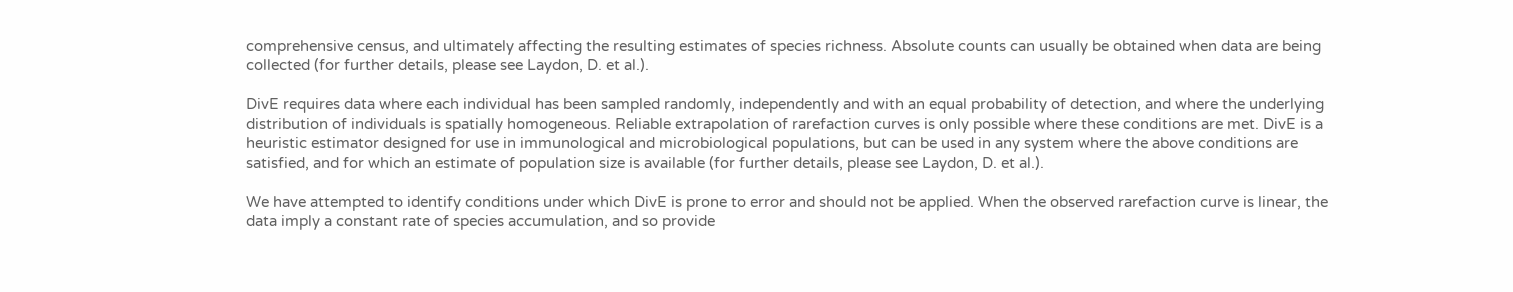comprehensive census, and ultimately affecting the resulting estimates of species richness. Absolute counts can usually be obtained when data are being collected (for further details, please see Laydon, D. et al.).

DivE requires data where each individual has been sampled randomly, independently and with an equal probability of detection, and where the underlying distribution of individuals is spatially homogeneous. Reliable extrapolation of rarefaction curves is only possible where these conditions are met. DivE is a heuristic estimator designed for use in immunological and microbiological populations, but can be used in any system where the above conditions are satisfied, and for which an estimate of population size is available (for further details, please see Laydon, D. et al.).

We have attempted to identify conditions under which DivE is prone to error and should not be applied. When the observed rarefaction curve is linear, the data imply a constant rate of species accumulation, and so provide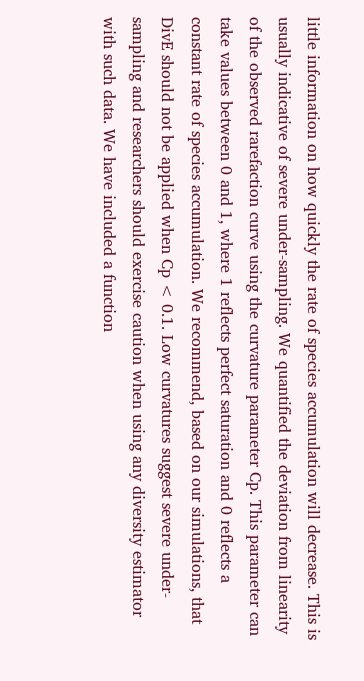little information on how quickly the rate of species accumulation will decrease. This is usually indicative of severe under-sampling. We quantified the deviation from linearity of the observed rarefaction curve using the curvature parameter Cp. This parameter can take values between 0 and 1, where 1 reflects perfect saturation and 0 reflects a constant rate of species accumulation. We recommend, based on our simulations, that DivE should not be applied when Cp < 0.1. Low curvatures suggest severe under-sampling and researchers should exercise caution when using any diversity estimator with such data. We have included a function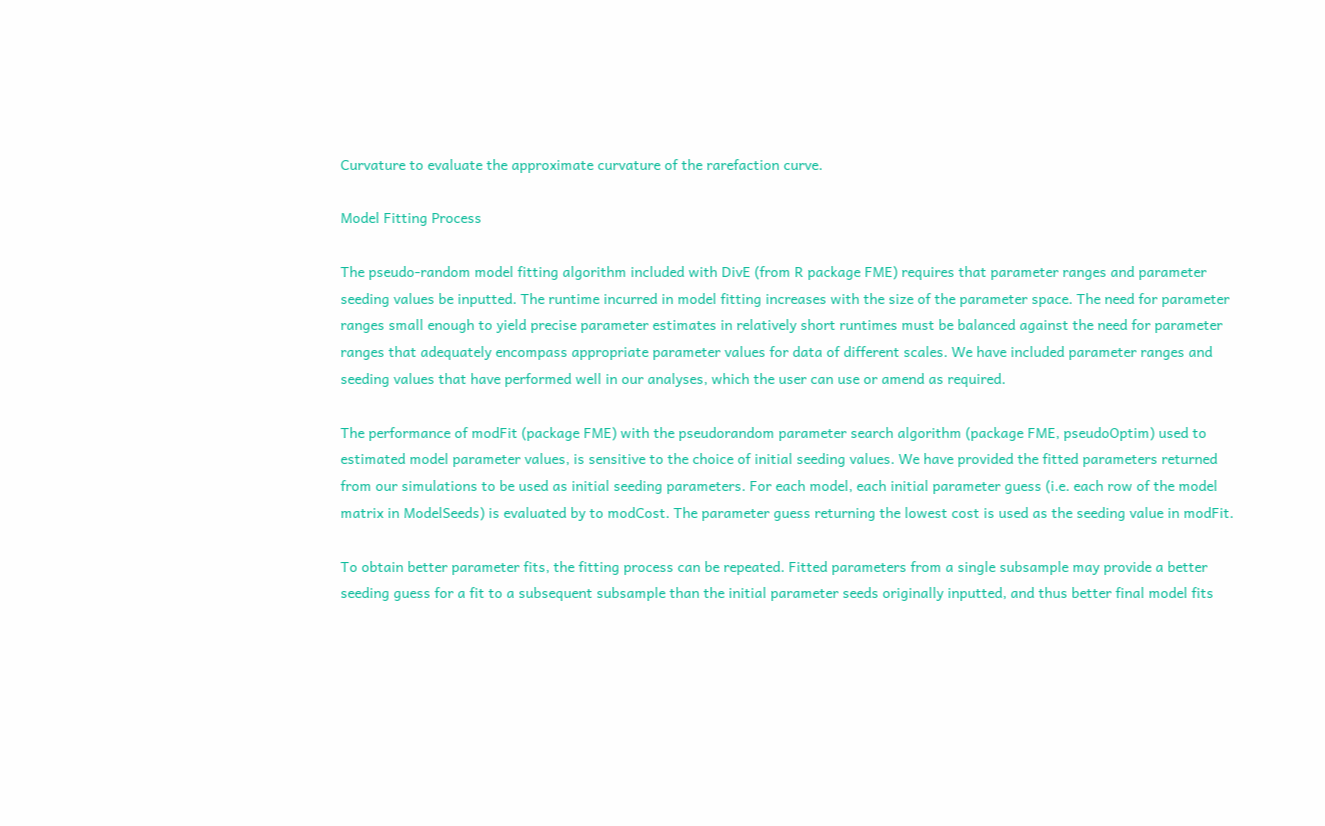Curvature to evaluate the approximate curvature of the rarefaction curve.

Model Fitting Process

The pseudo-random model fitting algorithm included with DivE (from R package FME) requires that parameter ranges and parameter seeding values be inputted. The runtime incurred in model fitting increases with the size of the parameter space. The need for parameter ranges small enough to yield precise parameter estimates in relatively short runtimes must be balanced against the need for parameter ranges that adequately encompass appropriate parameter values for data of different scales. We have included parameter ranges and seeding values that have performed well in our analyses, which the user can use or amend as required.

The performance of modFit (package FME) with the pseudorandom parameter search algorithm (package FME, pseudoOptim) used to estimated model parameter values, is sensitive to the choice of initial seeding values. We have provided the fitted parameters returned from our simulations to be used as initial seeding parameters. For each model, each initial parameter guess (i.e. each row of the model matrix in ModelSeeds) is evaluated by to modCost. The parameter guess returning the lowest cost is used as the seeding value in modFit.

To obtain better parameter fits, the fitting process can be repeated. Fitted parameters from a single subsample may provide a better seeding guess for a fit to a subsequent subsample than the initial parameter seeds originally inputted, and thus better final model fits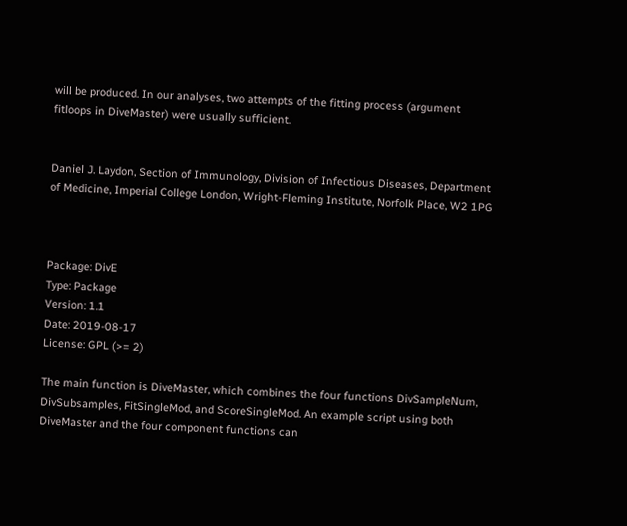will be produced. In our analyses, two attempts of the fitting process (argument fitloops in DiveMaster) were usually sufficient.


Daniel J. Laydon, Section of Immunology, Division of Infectious Diseases, Department of Medicine, Imperial College London, Wright-Fleming Institute, Norfolk Place, W2 1PG



Package: DivE
Type: Package
Version: 1.1
Date: 2019-08-17
License: GPL (>= 2)

The main function is DiveMaster, which combines the four functions DivSampleNum, DivSubsamples, FitSingleMod, and ScoreSingleMod. An example script using both DiveMaster and the four component functions can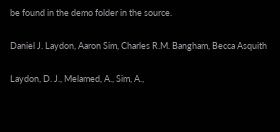be found in the demo folder in the source.


Daniel J. Laydon, Aaron Sim, Charles R.M. Bangham, Becca Asquith


Laydon, D. J., Melamed, A., Sim, A.,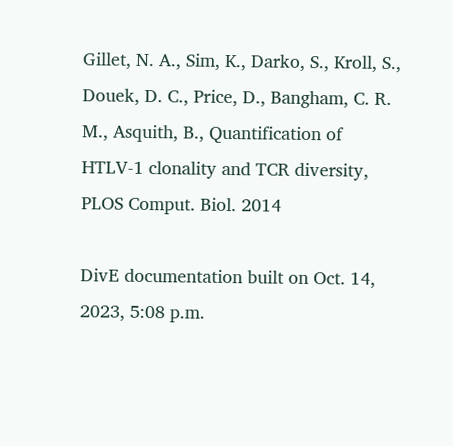Gillet, N. A., Sim, K., Darko, S., Kroll, S., Douek, D. C., Price, D., Bangham, C. R. M., Asquith, B., Quantification of HTLV-1 clonality and TCR diversity, PLOS Comput. Biol. 2014

DivE documentation built on Oct. 14, 2023, 5:08 p.m.